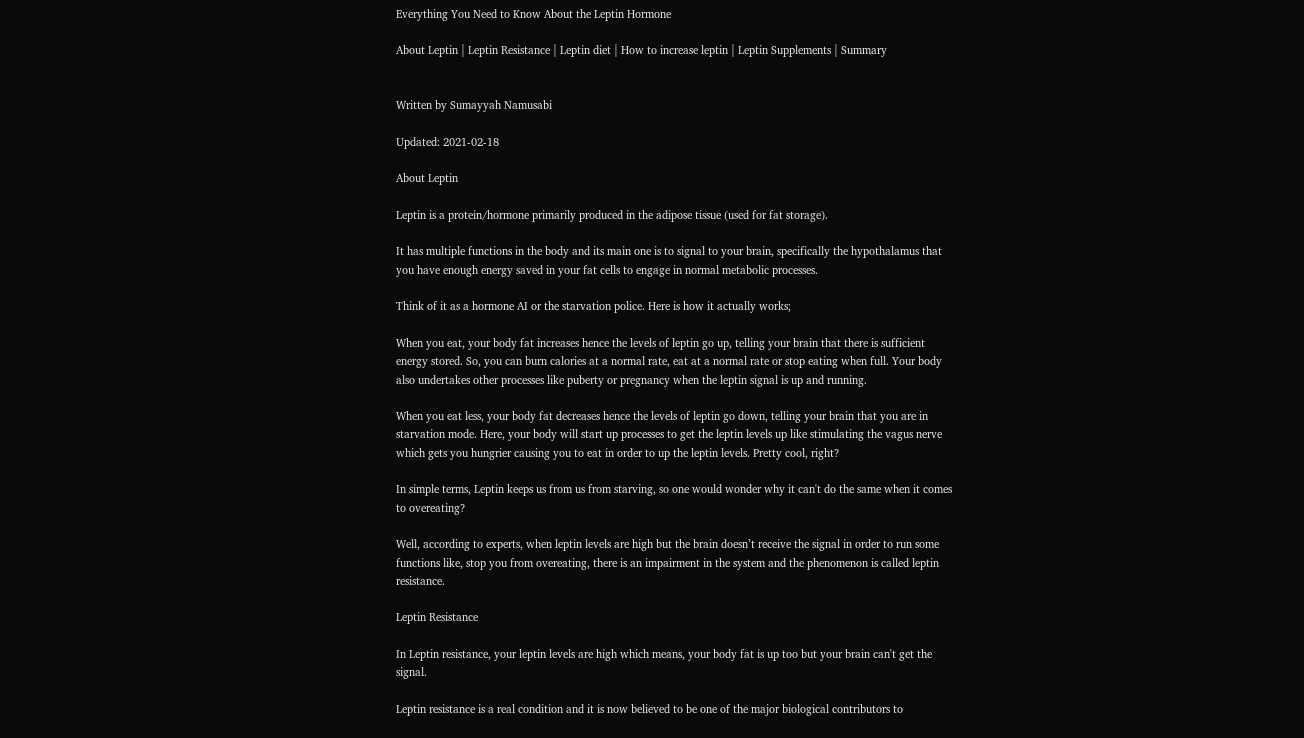Everything You Need to Know About the Leptin Hormone

About Leptin | Leptin Resistance | Leptin diet | How to increase leptin | Leptin Supplements | Summary


Written by Sumayyah Namusabi

Updated: 2021-02-18

About Leptin

Leptin is a protein/hormone primarily produced in the adipose tissue (used for fat storage).

It has multiple functions in the body and its main one is to signal to your brain, specifically the hypothalamus that you have enough energy saved in your fat cells to engage in normal metabolic processes.

Think of it as a hormone AI or the starvation police. Here is how it actually works;

When you eat, your body fat increases hence the levels of leptin go up, telling your brain that there is sufficient energy stored. So, you can burn calories at a normal rate, eat at a normal rate or stop eating when full. Your body also undertakes other processes like puberty or pregnancy when the leptin signal is up and running.

When you eat less, your body fat decreases hence the levels of leptin go down, telling your brain that you are in starvation mode. Here, your body will start up processes to get the leptin levels up like stimulating the vagus nerve which gets you hungrier causing you to eat in order to up the leptin levels. Pretty cool, right?

In simple terms, Leptin keeps us from us from starving, so one would wonder why it can't do the same when it comes to overeating?

Well, according to experts, when leptin levels are high but the brain doesn’t receive the signal in order to run some functions like, stop you from overeating, there is an impairment in the system and the phenomenon is called leptin resistance.

Leptin Resistance

In Leptin resistance, your leptin levels are high which means, your body fat is up too but your brain can't get the signal.

Leptin resistance is a real condition and it is now believed to be one of the major biological contributors to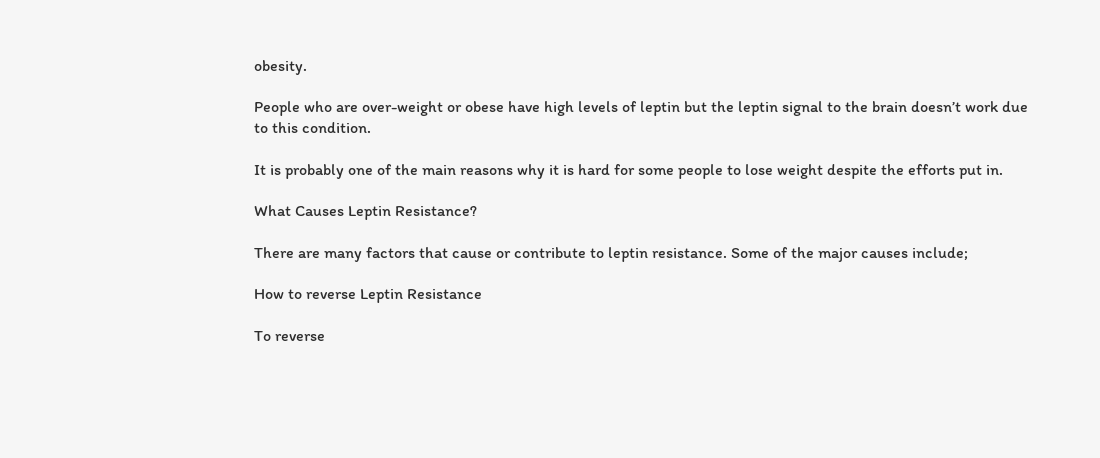obesity.

People who are over-weight or obese have high levels of leptin but the leptin signal to the brain doesn’t work due to this condition.

It is probably one of the main reasons why it is hard for some people to lose weight despite the efforts put in.

What Causes Leptin Resistance?

There are many factors that cause or contribute to leptin resistance. Some of the major causes include;

How to reverse Leptin Resistance

To reverse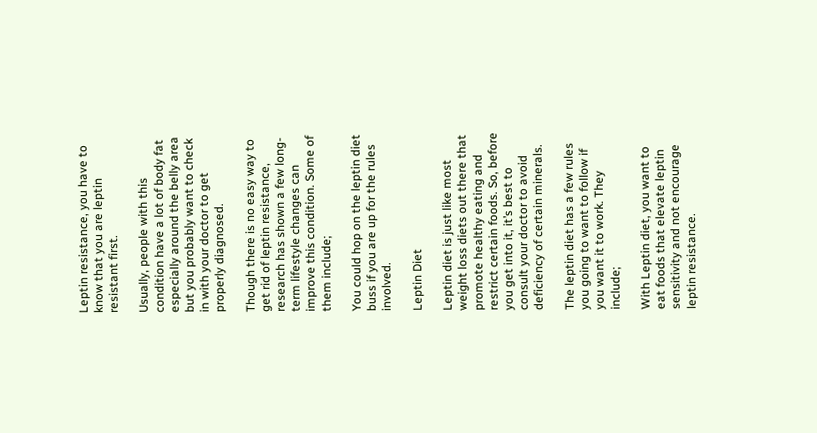Leptin resistance, you have to know that you are leptin resistant first.

Usually, people with this condition have a lot of body fat especially around the belly area but you probably want to check in with your doctor to get properly diagnosed.

Though there is no easy way to get rid of leptin resistance, research has shown a few long-term lifestyle changes can improve this condition. Some of them include;

You could hop on the leptin diet buss if you are up for the rules involved.

Leptin Diet

Leptin diet is just like most weight loss diets out there that promote healthy eating and restrict certain foods. So, before you get into it, it’s best to consult your doctor to avoid deficiency of certain minerals.

The leptin diet has a few rules you going to want to follow if you want it to work. They include;

With Leptin diet, you want to eat foods that elevate leptin sensitivity and not encourage leptin resistance.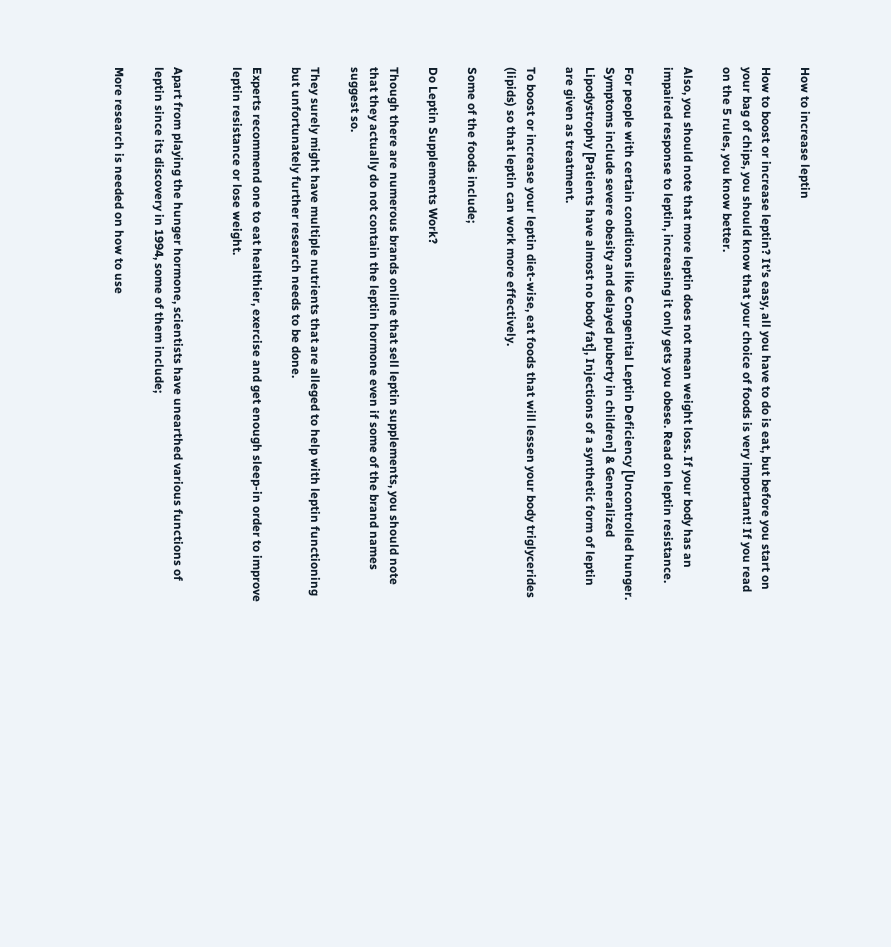How to increase leptin

How to boost or increase leptin? It’s easy, all you have to do is eat, but before you start on your bag of chips, you should know that your choice of foods is very important! If you read on the 5 rules, you know better.

Also, you should note that more leptin does not mean weight loss. If your body has an impaired response to leptin, increasing it only gets you obese. Read on leptin resistance.

For people with certain conditions like Congenital Leptin Deficiency [Uncontrolled hunger. Symptoms include severe obesity and delayed puberty in children] & Generalized Lipodystrophy [Patients have almost no body fat], Injections of a synthetic form of leptin are given as treatment.

To boost or increase your leptin diet-wise, eat foods that will lessen your body triglycerides (lipids) so that leptin can work more effectively.

Some of the foods include;

Do Leptin Supplements Work?

Though there are numerous brands online that sell leptin supplements, you should note that they actually do not contain the leptin hormone even if some of the brand names suggest so.

They surely might have multiple nutrients that are alleged to help with leptin functioning but unfortunately further research needs to be done.

Experts recommend one to eat healthier, exercise and get enough sleep-in order to improve leptin resistance or lose weight.


Apart from playing the hunger hormone, scientists have unearthed various functions of leptin since its discovery in 1994, some of them include;

More research is needed on how to use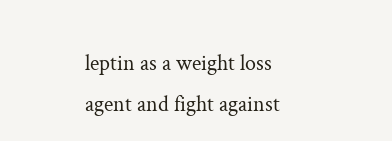leptin as a weight loss agent and fight against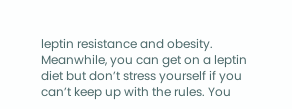leptin resistance and obesity. Meanwhile, you can get on a leptin diet but don’t stress yourself if you can’t keep up with the rules. You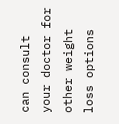can consult your doctor for other weight loss options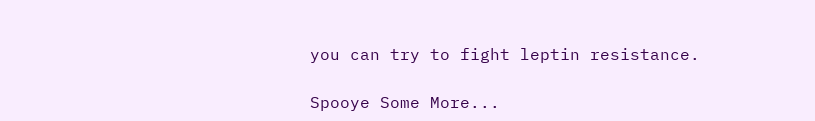you can try to fight leptin resistance.

Spooye Some More...